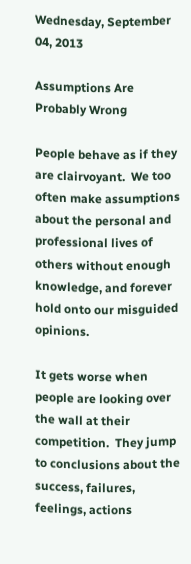Wednesday, September 04, 2013

Assumptions Are Probably Wrong

People behave as if they are clairvoyant.  We too often make assumptions about the personal and professional lives of others without enough knowledge, and forever hold onto our misguided opinions.

It gets worse when people are looking over the wall at their competition.  They jump to conclusions about the success, failures, feelings, actions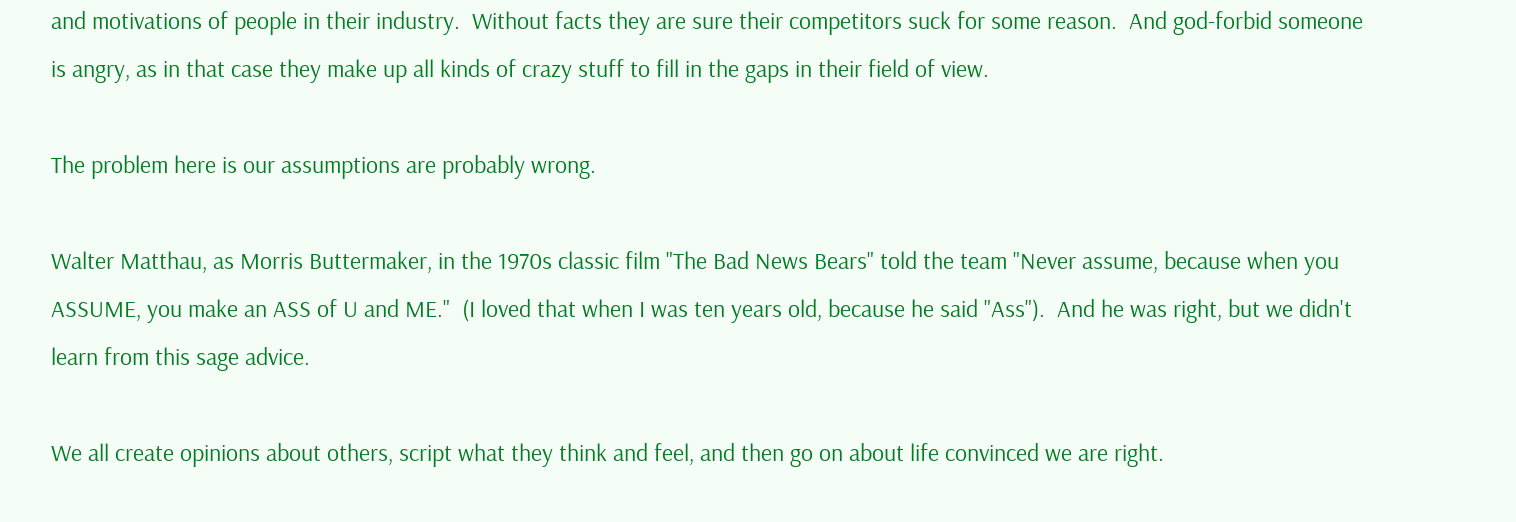and motivations of people in their industry.  Without facts they are sure their competitors suck for some reason.  And god-forbid someone is angry, as in that case they make up all kinds of crazy stuff to fill in the gaps in their field of view.

The problem here is our assumptions are probably wrong.

Walter Matthau, as Morris Buttermaker, in the 1970s classic film "The Bad News Bears" told the team "Never assume, because when you ASSUME, you make an ASS of U and ME."  (I loved that when I was ten years old, because he said "Ass").  And he was right, but we didn't learn from this sage advice.

We all create opinions about others, script what they think and feel, and then go on about life convinced we are right.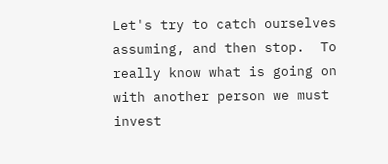Let's try to catch ourselves assuming, and then stop.  To really know what is going on with another person we must invest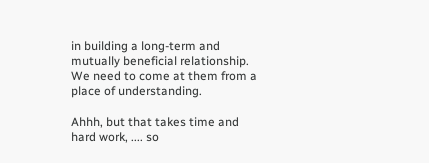in building a long-term and mutually beneficial relationship.  We need to come at them from a place of understanding.

Ahhh, but that takes time and hard work, .... so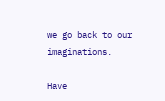we go back to our imaginations.

Have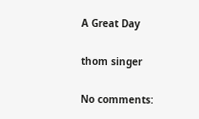A Great Day

thom singer

No comments: